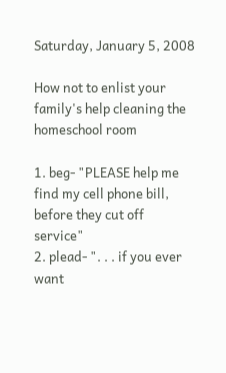Saturday, January 5, 2008

How not to enlist your family's help cleaning the homeschool room

1. beg- "PLEASE help me find my cell phone bill, before they cut off service"
2. plead- ". . . if you ever want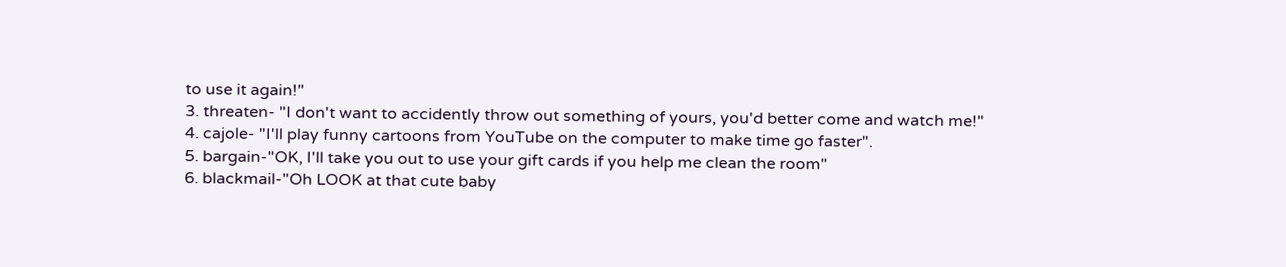to use it again!"
3. threaten- "I don't want to accidently throw out something of yours, you'd better come and watch me!"
4. cajole- "I'll play funny cartoons from YouTube on the computer to make time go faster".
5. bargain-"OK, I'll take you out to use your gift cards if you help me clean the room"
6. blackmail-"Oh LOOK at that cute baby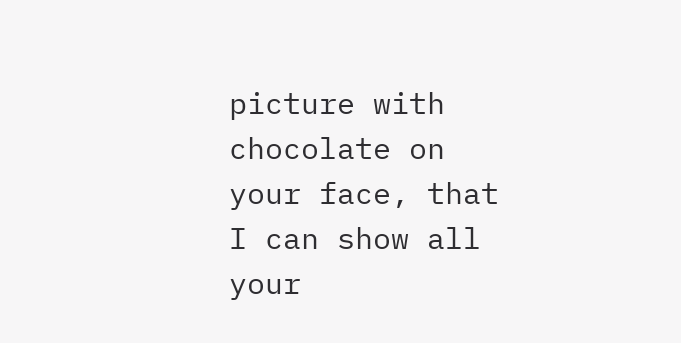picture with chocolate on your face, that I can show all your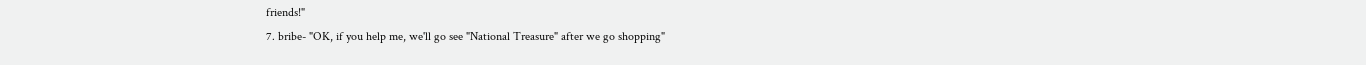friends!"
7. bribe- "OK, if you help me, we'll go see "National Treasure" after we go shopping"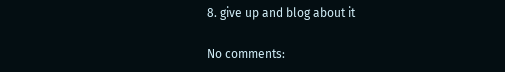8. give up and blog about it

No comments: